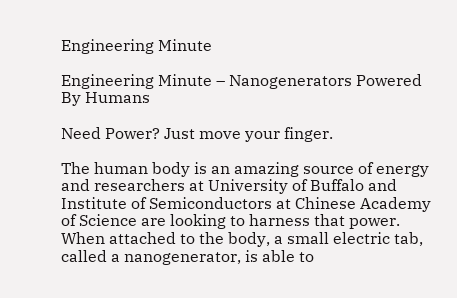Engineering Minute

Engineering Minute – Nanogenerators Powered By Humans

Need Power? Just move your finger.

The human body is an amazing source of energy and researchers at University of Buffalo and Institute of Semiconductors at Chinese Academy of Science are looking to harness that power. When attached to the body, a small electric tab, called a nanogenerator, is able to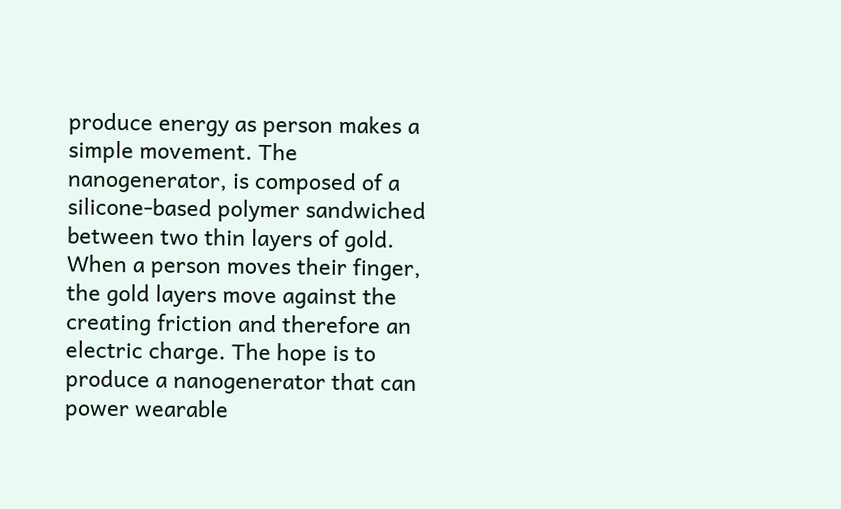produce energy as person makes a simple movement. The nanogenerator, is composed of a silicone-based polymer sandwiched between two thin layers of gold. When a person moves their finger, the gold layers move against the creating friction and therefore an electric charge. The hope is to produce a nanogenerator that can power wearable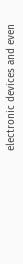electronic devices and even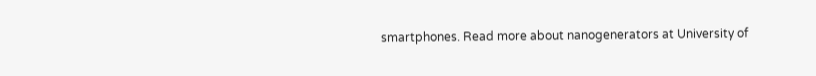smartphones. Read more about nanogenerators at University of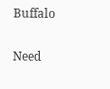Buffalo

Need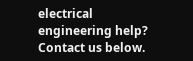electrical engineering help? Contact us below.